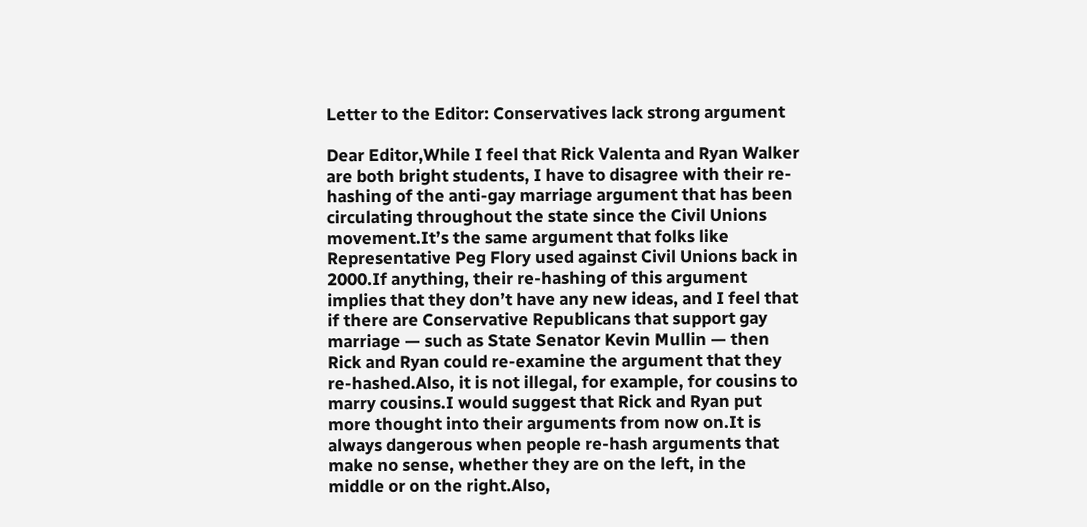Letter to the Editor: Conservatives lack strong argument

Dear Editor,While I feel that Rick Valenta and Ryan Walker are both bright students, I have to disagree with their re-hashing of the anti-gay marriage argument that has been circulating throughout the state since the Civil Unions movement.It’s the same argument that folks like Representative Peg Flory used against Civil Unions back in 2000.If anything, their re-hashing of this argument implies that they don’t have any new ideas, and I feel that if there are Conservative Republicans that support gay marriage — such as State Senator Kevin Mullin — then Rick and Ryan could re-examine the argument that they re-hashed.Also, it is not illegal, for example, for cousins to marry cousins.I would suggest that Rick and Ryan put more thought into their arguments from now on.It is always dangerous when people re-hash arguments that make no sense, whether they are on the left, in the middle or on the right.Also,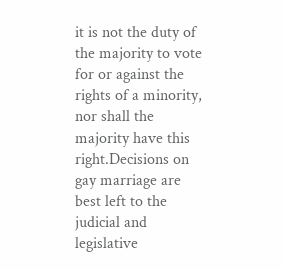it is not the duty of the majority to vote for or against the rights of a minority, nor shall the majority have this right.Decisions on gay marriage are best left to the judicial and legislative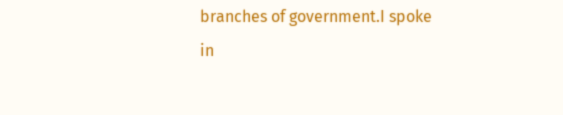branches of government.I spoke in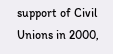support of Civil Unions in 2000,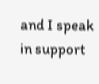and I speak in support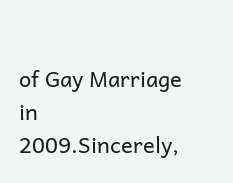of Gay Marriage in 2009.Sincerely,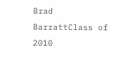Brad BarrattClass of 2010